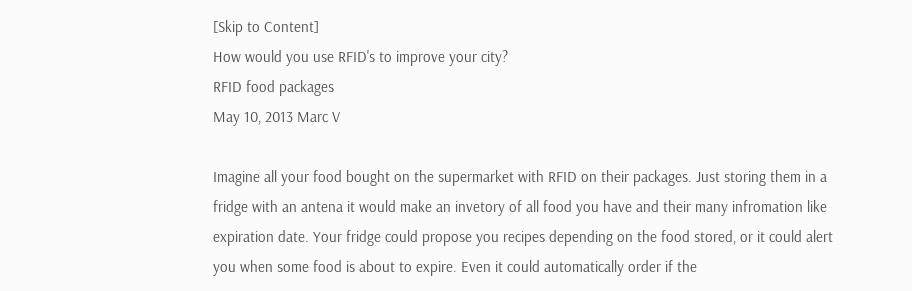[Skip to Content]
How would you use RFID's to improve your city?
RFID food packages
May 10, 2013 Marc V

Imagine all your food bought on the supermarket with RFID on their packages. Just storing them in a fridge with an antena it would make an invetory of all food you have and their many infromation like expiration date. Your fridge could propose you recipes depending on the food stored, or it could alert you when some food is about to expire. Even it could automatically order if the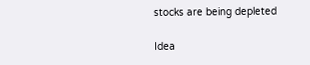stocks are being depleted

Idea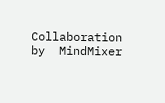Collaboration by  MindMixer